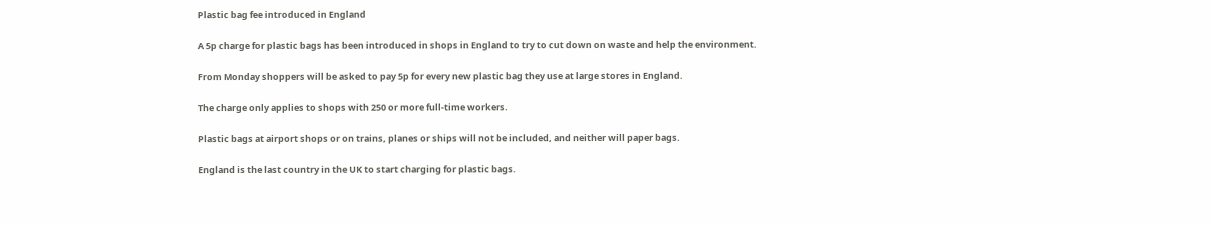Plastic bag fee introduced in England

A 5p charge for plastic bags has been introduced in shops in England to try to cut down on waste and help the environment.

From Monday shoppers will be asked to pay 5p for every new plastic bag they use at large stores in England.

The charge only applies to shops with 250 or more full-time workers.

Plastic bags at airport shops or on trains, planes or ships will not be included, and neither will paper bags.

England is the last country in the UK to start charging for plastic bags.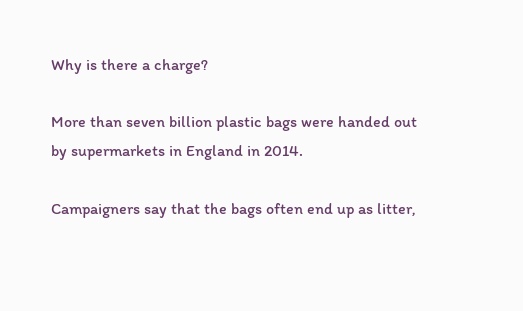Why is there a charge?

More than seven billion plastic bags were handed out by supermarkets in England in 2014.

Campaigners say that the bags often end up as litter,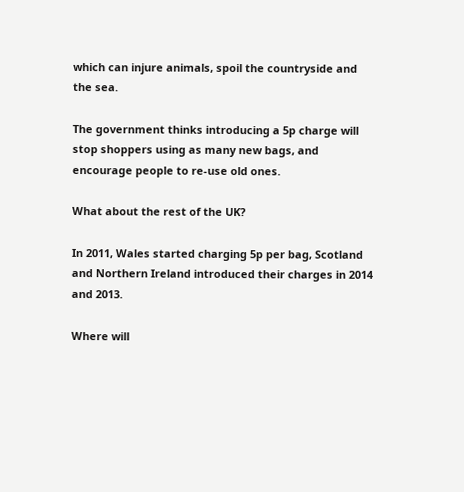which can injure animals, spoil the countryside and the sea.

The government thinks introducing a 5p charge will stop shoppers using as many new bags, and encourage people to re-use old ones.

What about the rest of the UK?

In 2011, Wales started charging 5p per bag, Scotland and Northern Ireland introduced their charges in 2014 and 2013.

Where will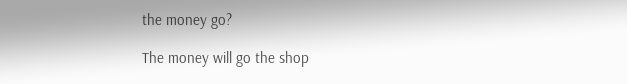the money go?

The money will go the shop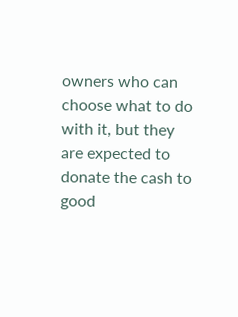owners who can choose what to do with it, but they are expected to donate the cash to good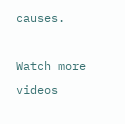causes.

Watch more videos